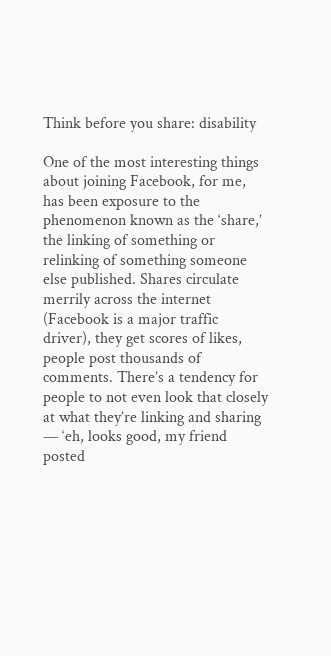Think before you share: disability

One of the most interesting things about joining Facebook, for me, has been exposure to the phenomenon known as the ‘share,’ the linking of something or relinking of something someone else published. Shares circulate merrily across the internet (Facebook is a major traffic driver), they get scores of likes, people post thousands of comments. There’s a tendency for people to not even look that closely at what they’re linking and sharing — ‘eh, looks good, my friend posted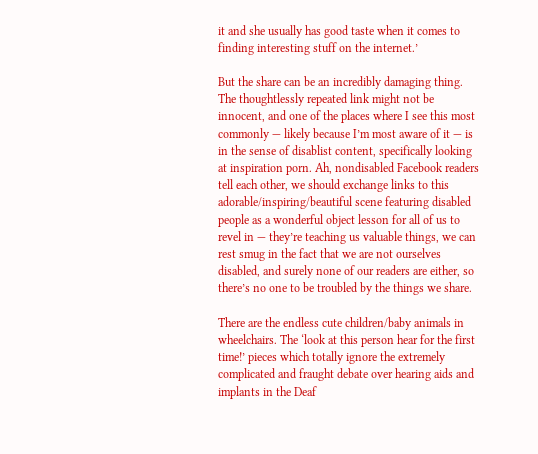it and she usually has good taste when it comes to finding interesting stuff on the internet.’

But the share can be an incredibly damaging thing. The thoughtlessly repeated link might not be innocent, and one of the places where I see this most commonly — likely because I’m most aware of it — is in the sense of disablist content, specifically looking at inspiration porn. Ah, nondisabled Facebook readers tell each other, we should exchange links to this adorable/inspiring/beautiful scene featuring disabled people as a wonderful object lesson for all of us to revel in — they’re teaching us valuable things, we can rest smug in the fact that we are not ourselves disabled, and surely none of our readers are either, so there’s no one to be troubled by the things we share.

There are the endless cute children/baby animals in wheelchairs. The ‘look at this person hear for the first time!’ pieces which totally ignore the extremely complicated and fraught debate over hearing aids and implants in the Deaf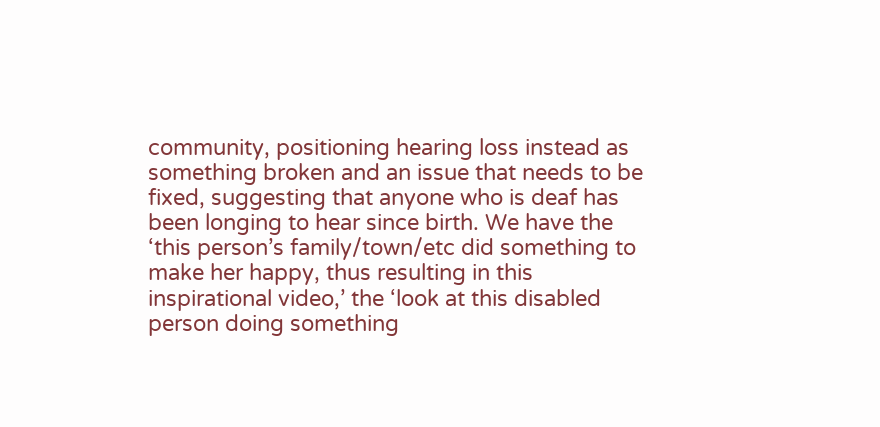community, positioning hearing loss instead as something broken and an issue that needs to be fixed, suggesting that anyone who is deaf has been longing to hear since birth. We have the ‘this person’s family/town/etc did something to make her happy, thus resulting in this inspirational video,’ the ‘look at this disabled person doing something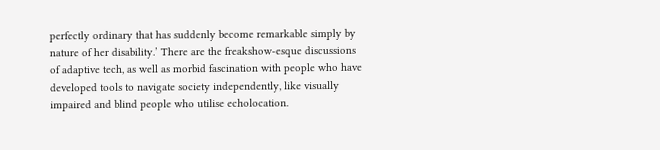perfectly ordinary that has suddenly become remarkable simply by nature of her disability.’ There are the freakshow-esque discussions of adaptive tech, as well as morbid fascination with people who have developed tools to navigate society independently, like visually impaired and blind people who utilise echolocation.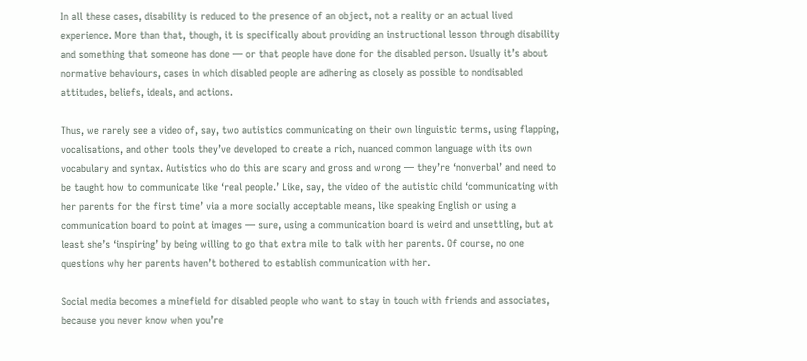In all these cases, disability is reduced to the presence of an object, not a reality or an actual lived experience. More than that, though, it is specifically about providing an instructional lesson through disability and something that someone has done — or that people have done for the disabled person. Usually it’s about normative behaviours, cases in which disabled people are adhering as closely as possible to nondisabled attitudes, beliefs, ideals, and actions.

Thus, we rarely see a video of, say, two autistics communicating on their own linguistic terms, using flapping, vocalisations, and other tools they’ve developed to create a rich, nuanced common language with its own vocabulary and syntax. Autistics who do this are scary and gross and wrong — they’re ‘nonverbal’ and need to be taught how to communicate like ‘real people.’ Like, say, the video of the autistic child ‘communicating with her parents for the first time’ via a more socially acceptable means, like speaking English or using a communication board to point at images — sure, using a communication board is weird and unsettling, but at least she’s ‘inspiring’ by being willing to go that extra mile to talk with her parents. Of course, no one questions why her parents haven’t bothered to establish communication with her.

Social media becomes a minefield for disabled people who want to stay in touch with friends and associates, because you never know when you’re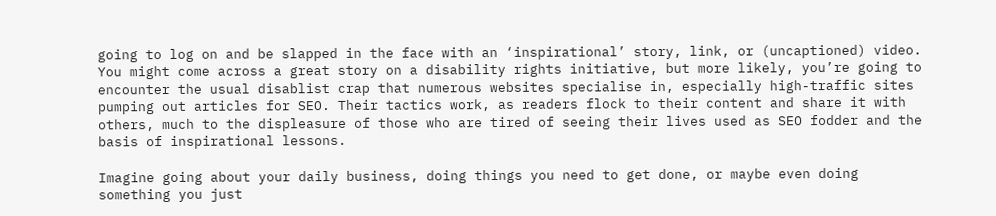going to log on and be slapped in the face with an ‘inspirational’ story, link, or (uncaptioned) video. You might come across a great story on a disability rights initiative, but more likely, you’re going to encounter the usual disablist crap that numerous websites specialise in, especially high-traffic sites pumping out articles for SEO. Their tactics work, as readers flock to their content and share it with others, much to the displeasure of those who are tired of seeing their lives used as SEO fodder and the basis of inspirational lessons.

Imagine going about your daily business, doing things you need to get done, or maybe even doing something you just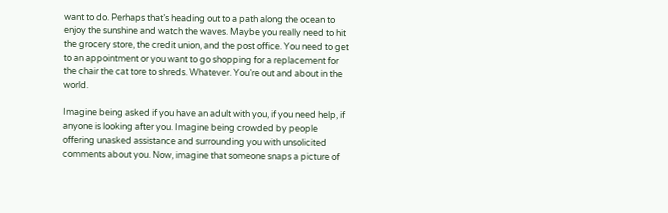want to do. Perhaps that’s heading out to a path along the ocean to enjoy the sunshine and watch the waves. Maybe you really need to hit the grocery store, the credit union, and the post office. You need to get to an appointment or you want to go shopping for a replacement for the chair the cat tore to shreds. Whatever. You’re out and about in the world.

Imagine being asked if you have an adult with you, if you need help, if anyone is looking after you. Imagine being crowded by people offering unasked assistance and surrounding you with unsolicited comments about you. Now, imagine that someone snaps a picture of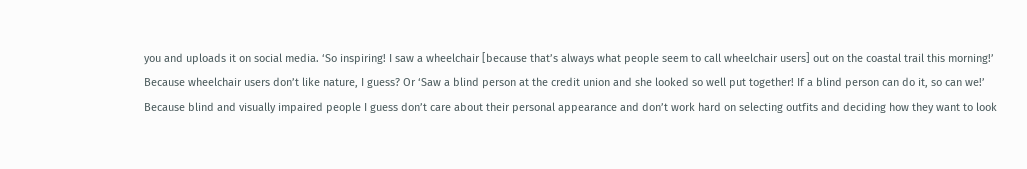you and uploads it on social media. ‘So inspiring! I saw a wheelchair [because that’s always what people seem to call wheelchair users] out on the coastal trail this morning!’ Because wheelchair users don’t like nature, I guess? Or ‘Saw a blind person at the credit union and she looked so well put together! If a blind person can do it, so can we!’ Because blind and visually impaired people I guess don’t care about their personal appearance and don’t work hard on selecting outfits and deciding how they want to look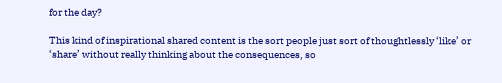for the day?

This kind of inspirational shared content is the sort people just sort of thoughtlessly ‘like’ or ‘share’ without really thinking about the consequences, so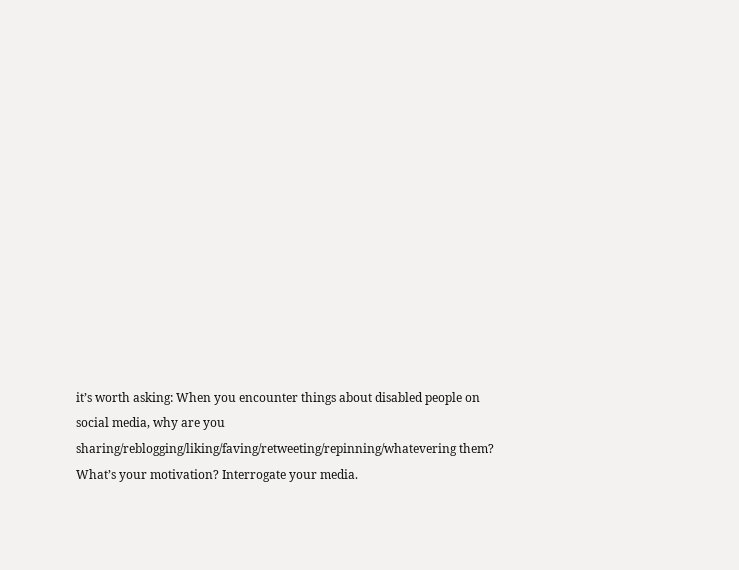it’s worth asking: When you encounter things about disabled people on social media, why are you sharing/reblogging/liking/faving/retweeting/repinning/whatevering them? What’s your motivation? Interrogate your media.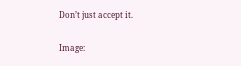Don’t just accept it.

Image: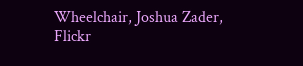Wheelchair, Joshua Zader, Flickr